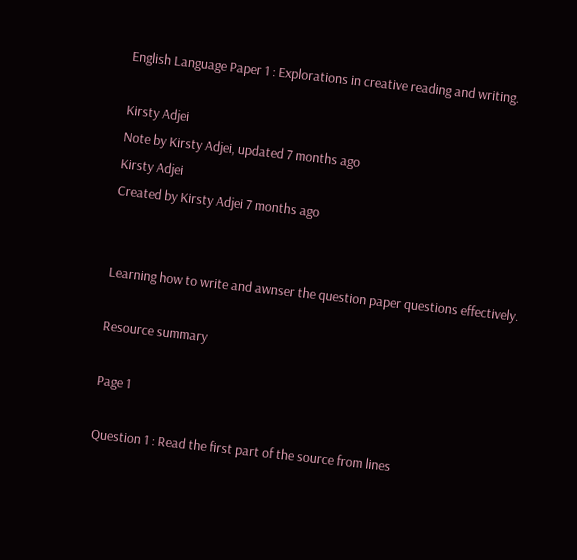English Language Paper 1 : Explorations in creative reading and writing.

Kirsty Adjei
Note by Kirsty Adjei, updated 7 months ago
Kirsty Adjei
Created by Kirsty Adjei 7 months ago


Learning how to write and awnser the question paper questions effectively.

Resource summary

Page 1

Question 1 : Read the first part of the source from lines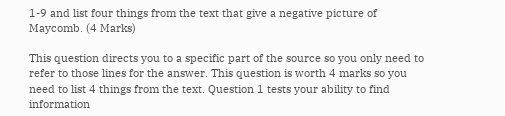1-9 and list four things from the text that give a negative picture of Maycomb. (4 Marks)

This question directs you to a specific part of the source so you only need to refer to those lines for the answer. This question is worth 4 marks so you need to list 4 things from the text. Question 1 tests your ability to find information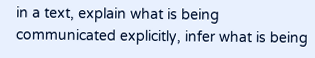in a text, explain what is being communicated explicitly, infer what is being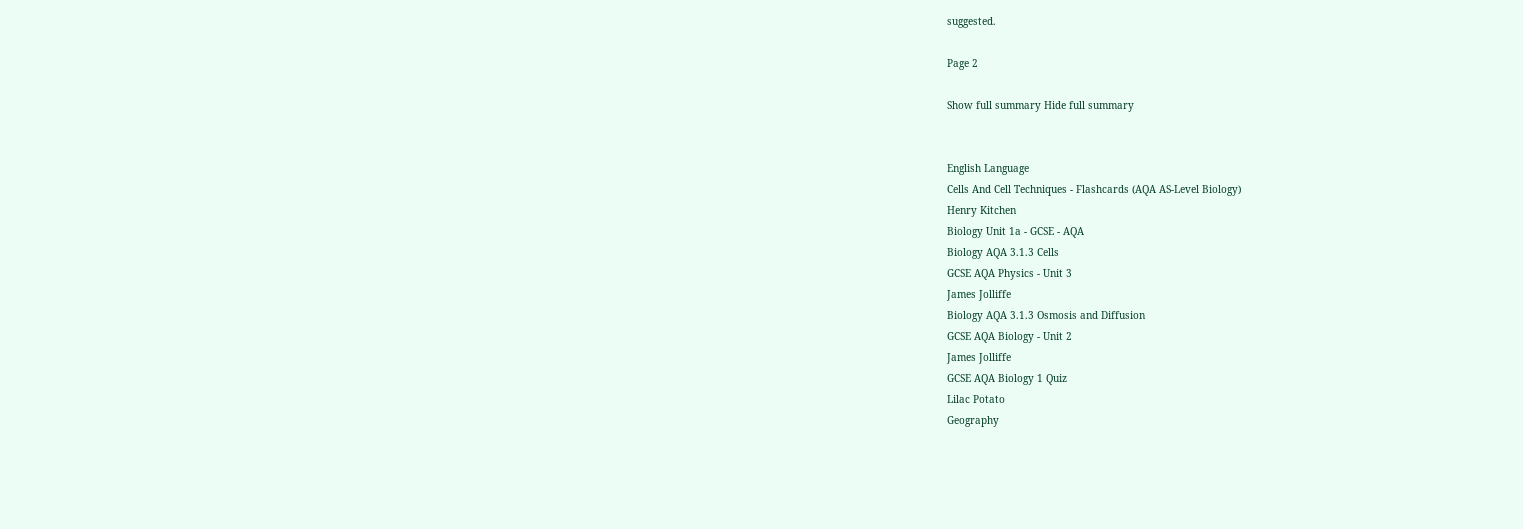suggested.

Page 2

Show full summary Hide full summary


English Language
Cells And Cell Techniques - Flashcards (AQA AS-Level Biology)
Henry Kitchen
Biology Unit 1a - GCSE - AQA
Biology AQA 3.1.3 Cells
GCSE AQA Physics - Unit 3
James Jolliffe
Biology AQA 3.1.3 Osmosis and Diffusion
GCSE AQA Biology - Unit 2
James Jolliffe
GCSE AQA Biology 1 Quiz
Lilac Potato
Geography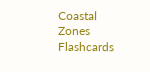Coastal Zones Flashcards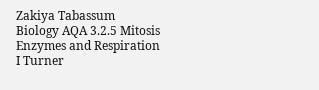Zakiya Tabassum
Biology AQA 3.2.5 Mitosis
Enzymes and Respiration
I Turner